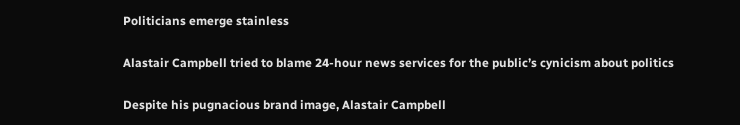Politicians emerge stainless

Alastair Campbell tried to blame 24-hour news services for the public’s cynicism about politics

Despite his pugnacious brand image, Alastair Campbell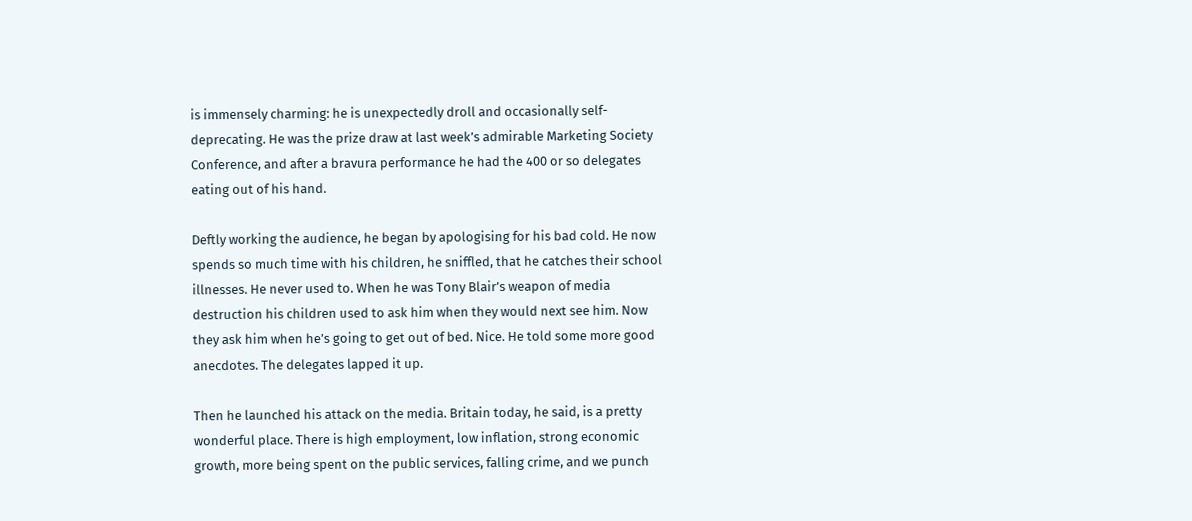is immensely charming: he is unexpectedly droll and occasionally self-deprecating. He was the prize draw at last week’s admirable Marketing Society Conference, and after a bravura performance he had the 400 or so delegates eating out of his hand.

Deftly working the audience, he began by apologising for his bad cold. He now spends so much time with his children, he sniffled, that he catches their school illnesses. He never used to. When he was Tony Blair’s weapon of media destruction his children used to ask him when they would next see him. Now they ask him when he’s going to get out of bed. Nice. He told some more good anecdotes. The delegates lapped it up.

Then he launched his attack on the media. Britain today, he said, is a pretty wonderful place. There is high employment, low inflation, strong economic growth, more being spent on the public services, falling crime, and we punch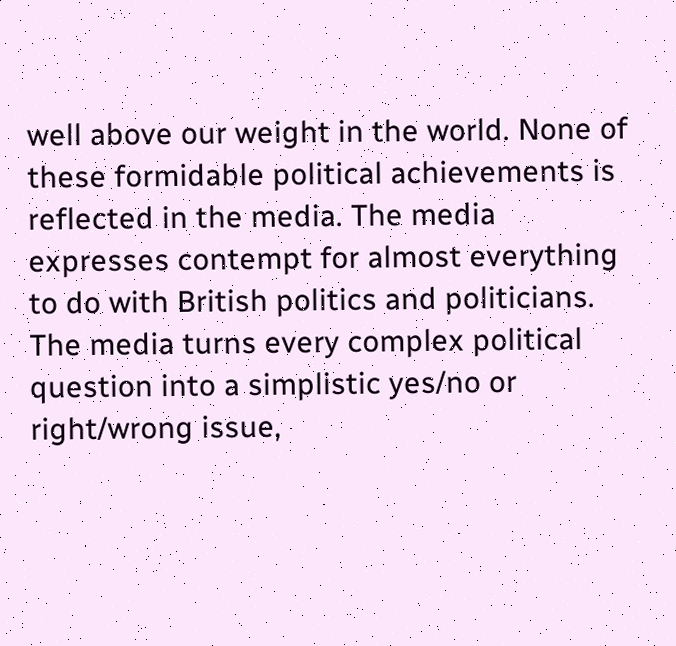well above our weight in the world. None of these formidable political achievements is reflected in the media. The media expresses contempt for almost everything to do with British politics and politicians. The media turns every complex political question into a simplistic yes/no or right/wrong issue,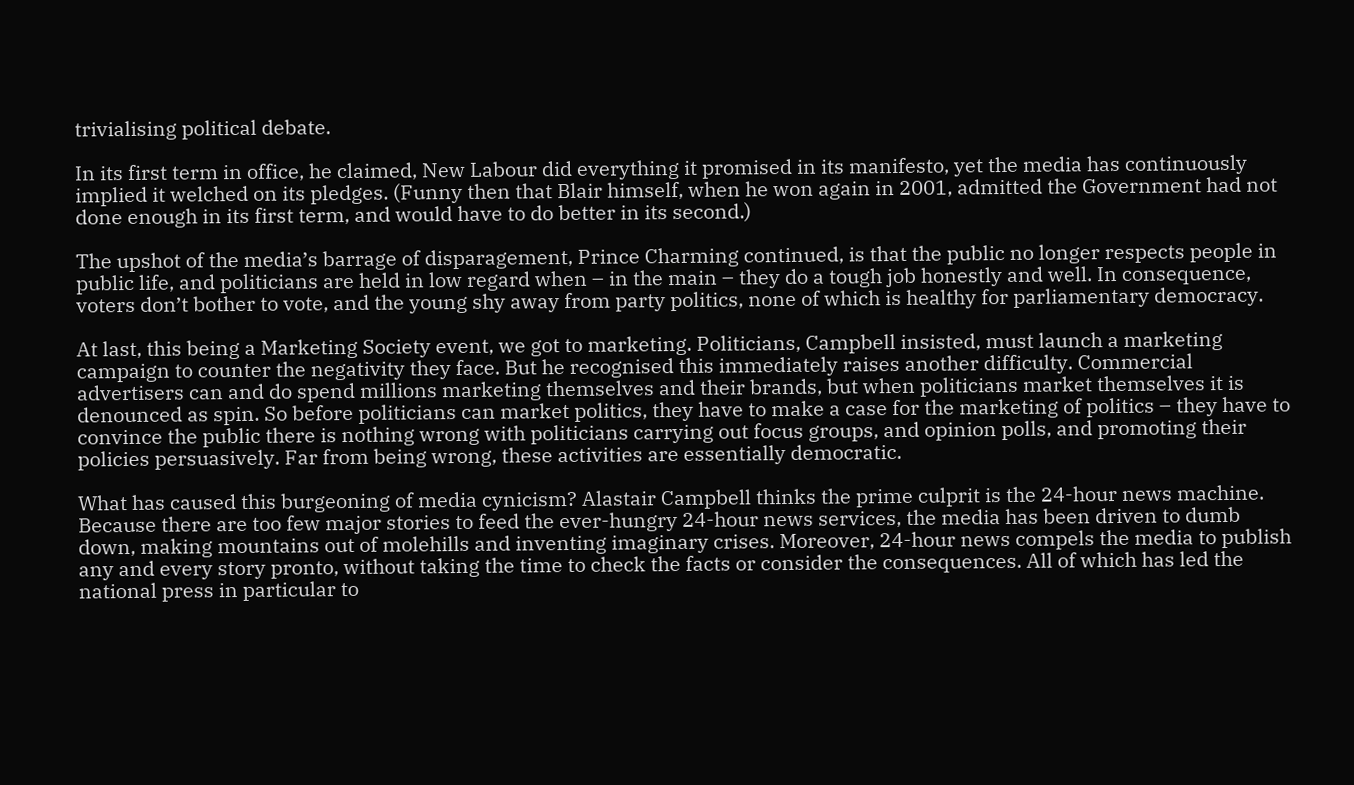trivialising political debate.

In its first term in office, he claimed, New Labour did everything it promised in its manifesto, yet the media has continuously implied it welched on its pledges. (Funny then that Blair himself, when he won again in 2001, admitted the Government had not done enough in its first term, and would have to do better in its second.)

The upshot of the media’s barrage of disparagement, Prince Charming continued, is that the public no longer respects people in public life, and politicians are held in low regard when – in the main – they do a tough job honestly and well. In consequence, voters don’t bother to vote, and the young shy away from party politics, none of which is healthy for parliamentary democracy.

At last, this being a Marketing Society event, we got to marketing. Politicians, Campbell insisted, must launch a marketing campaign to counter the negativity they face. But he recognised this immediately raises another difficulty. Commercial advertisers can and do spend millions marketing themselves and their brands, but when politicians market themselves it is denounced as spin. So before politicians can market politics, they have to make a case for the marketing of politics – they have to convince the public there is nothing wrong with politicians carrying out focus groups, and opinion polls, and promoting their policies persuasively. Far from being wrong, these activities are essentially democratic.

What has caused this burgeoning of media cynicism? Alastair Campbell thinks the prime culprit is the 24-hour news machine. Because there are too few major stories to feed the ever-hungry 24-hour news services, the media has been driven to dumb down, making mountains out of molehills and inventing imaginary crises. Moreover, 24-hour news compels the media to publish any and every story pronto, without taking the time to check the facts or consider the consequences. All of which has led the national press in particular to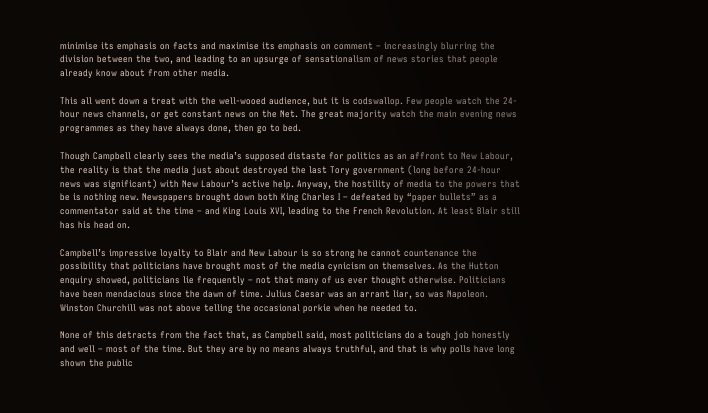minimise its emphasis on facts and maximise its emphasis on comment – increasingly blurring the division between the two, and leading to an upsurge of sensationalism of news stories that people already know about from other media.

This all went down a treat with the well-wooed audience, but it is codswallop. Few people watch the 24-hour news channels, or get constant news on the Net. The great majority watch the main evening news programmes as they have always done, then go to bed.

Though Campbell clearly sees the media’s supposed distaste for politics as an affront to New Labour, the reality is that the media just about destroyed the last Tory government (long before 24-hour news was significant) with New Labour’s active help. Anyway, the hostility of media to the powers that be is nothing new. Newspapers brought down both King Charles I – defeated by “paper bullets” as a commentator said at the time – and King Louis XVI, leading to the French Revolution. At least Blair still has his head on.

Campbell’s impressive loyalty to Blair and New Labour is so strong he cannot countenance the possibility that politicians have brought most of the media cynicism on themselves. As the Hutton enquiry showed, politicians lie frequently – not that many of us ever thought otherwise. Politicians have been mendacious since the dawn of time. Julius Caesar was an arrant liar, so was Napoleon. Winston Churchill was not above telling the occasional porkie when he needed to.

None of this detracts from the fact that, as Campbell said, most politicians do a tough job honestly and well – most of the time. But they are by no means always truthful, and that is why polls have long shown the public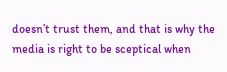doesn’t trust them, and that is why the media is right to be sceptical when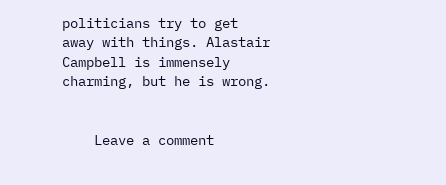politicians try to get away with things. Alastair Campbell is immensely charming, but he is wrong.


    Leave a comment